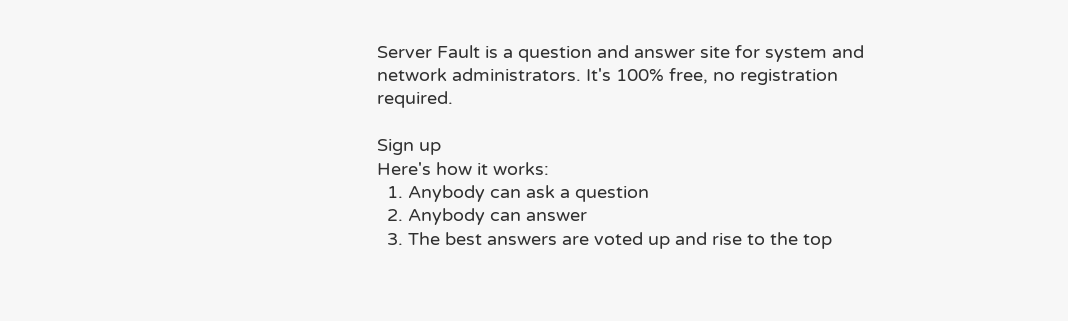Server Fault is a question and answer site for system and network administrators. It's 100% free, no registration required.

Sign up
Here's how it works:
  1. Anybody can ask a question
  2. Anybody can answer
  3. The best answers are voted up and rise to the top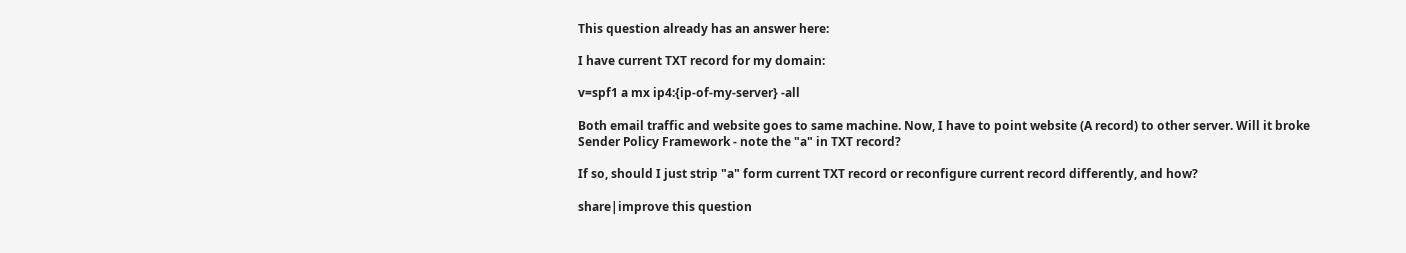This question already has an answer here:

I have current TXT record for my domain:

v=spf1 a mx ip4:{ip-of-my-server} -all

Both email traffic and website goes to same machine. Now, I have to point website (A record) to other server. Will it broke Sender Policy Framework - note the "a" in TXT record?

If so, should I just strip "a" form current TXT record or reconfigure current record differently, and how?

share|improve this question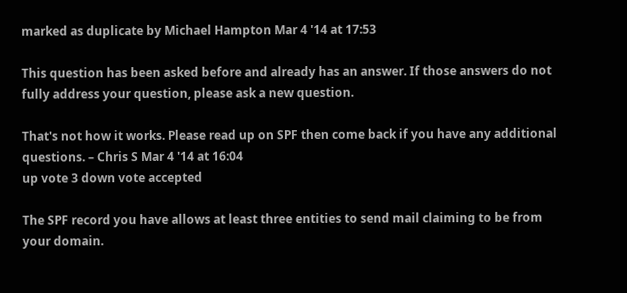marked as duplicate by Michael Hampton Mar 4 '14 at 17:53

This question has been asked before and already has an answer. If those answers do not fully address your question, please ask a new question.

That's not how it works. Please read up on SPF then come back if you have any additional questions. – Chris S Mar 4 '14 at 16:04
up vote 3 down vote accepted

The SPF record you have allows at least three entities to send mail claiming to be from your domain.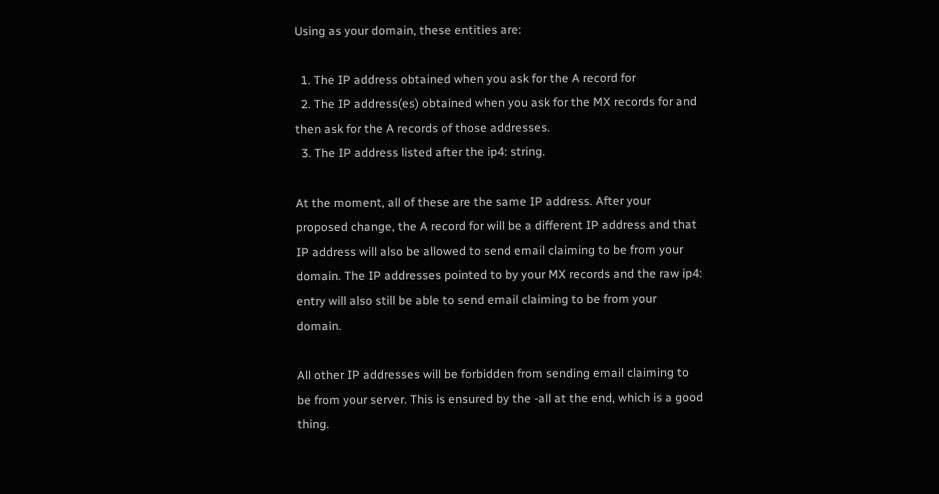Using as your domain, these entities are:

  1. The IP address obtained when you ask for the A record for
  2. The IP address(es) obtained when you ask for the MX records for and then ask for the A records of those addresses.
  3. The IP address listed after the ip4: string.

At the moment, all of these are the same IP address. After your proposed change, the A record for will be a different IP address and that IP address will also be allowed to send email claiming to be from your domain. The IP addresses pointed to by your MX records and the raw ip4: entry will also still be able to send email claiming to be from your domain.

All other IP addresses will be forbidden from sending email claiming to be from your server. This is ensured by the -all at the end, which is a good thing.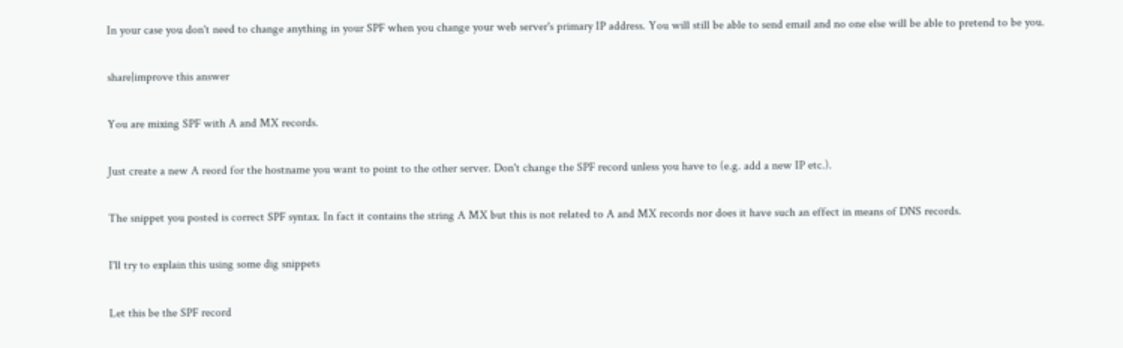In your case you don't need to change anything in your SPF when you change your web server's primary IP address. You will still be able to send email and no one else will be able to pretend to be you.

share|improve this answer

You are mixing SPF with A and MX records.

Just create a new A reord for the hostname you want to point to the other server. Don't change the SPF record unless you have to (e.g. add a new IP etc.).

The snippet you posted is correct SPF syntax. In fact it contains the string A MX but this is not related to A and MX records nor does it have such an effect in means of DNS records.

I'll try to explain this using some dig snippets

Let this be the SPF record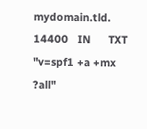mydomain.tld.       14400   IN      TXT     "v=spf1 +a +mx ?all"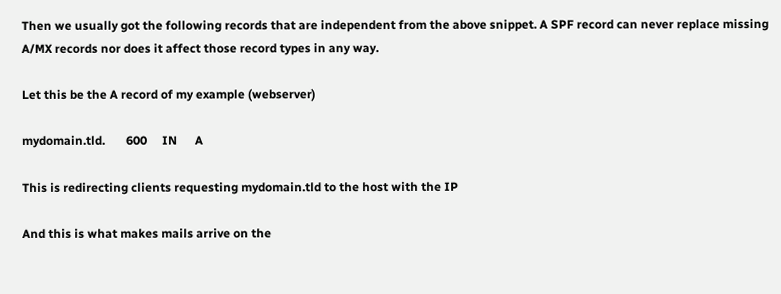Then we usually got the following records that are independent from the above snippet. A SPF record can never replace missing A/MX records nor does it affect those record types in any way.

Let this be the A record of my example (webserver)

mydomain.tld.       600     IN      A

This is redirecting clients requesting mydomain.tld to the host with the IP

And this is what makes mails arrive on the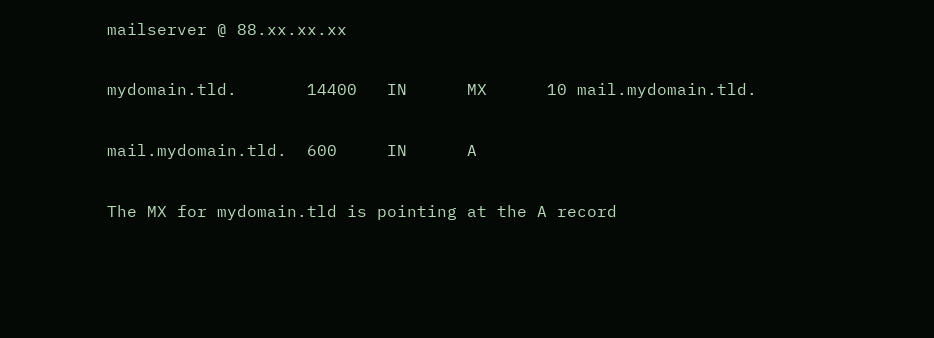mailserver @ 88.xx.xx.xx

mydomain.tld.       14400   IN      MX      10 mail.mydomain.tld.

mail.mydomain.tld.  600     IN      A

The MX for mydomain.tld is pointing at the A record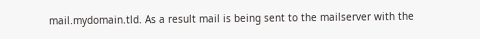mail.mydomain.tld. As a result mail is being sent to the mailserver with the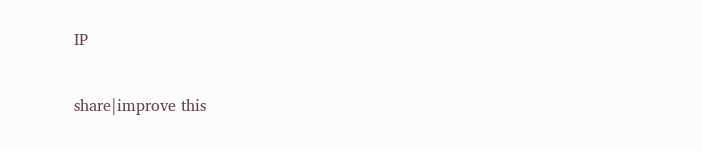IP

share|improve this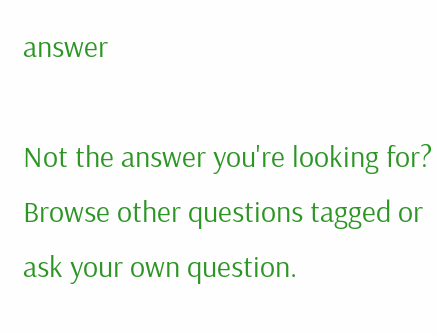answer

Not the answer you're looking for? Browse other questions tagged or ask your own question.